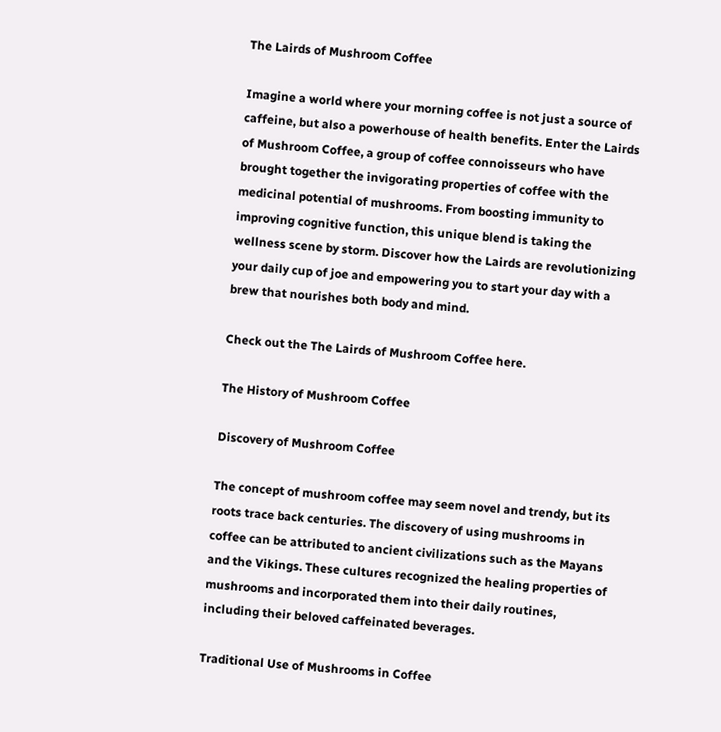The Lairds of Mushroom Coffee

Imagine a world where your morning coffee is not just a source of caffeine, but also a powerhouse of health benefits. Enter the Lairds of Mushroom Coffee, a group of coffee connoisseurs who have brought together the invigorating properties of coffee with the medicinal potential of mushrooms. From boosting immunity to improving cognitive function, this unique blend is taking the wellness scene by storm. Discover how the Lairds are revolutionizing your daily cup of joe and empowering you to start your day with a brew that nourishes both body and mind.

Check out the The Lairds of Mushroom Coffee here.

The History of Mushroom Coffee

Discovery of Mushroom Coffee

The concept of mushroom coffee may seem novel and trendy, but its roots trace back centuries. The discovery of using mushrooms in coffee can be attributed to ancient civilizations such as the Mayans and the Vikings. These cultures recognized the healing properties of mushrooms and incorporated them into their daily routines, including their beloved caffeinated beverages.

Traditional Use of Mushrooms in Coffee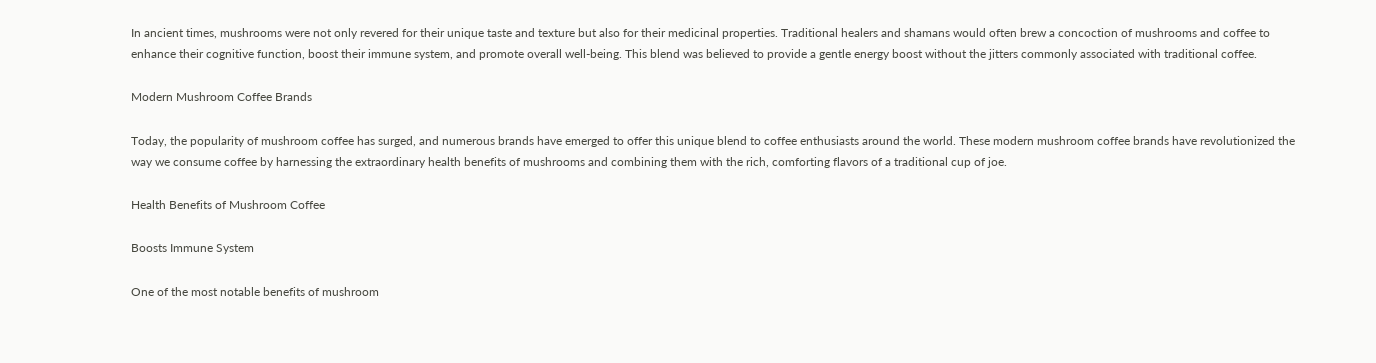In ancient times, mushrooms were not only revered for their unique taste and texture but also for their medicinal properties. Traditional healers and shamans would often brew a concoction of mushrooms and coffee to enhance their cognitive function, boost their immune system, and promote overall well-being. This blend was believed to provide a gentle energy boost without the jitters commonly associated with traditional coffee.

Modern Mushroom Coffee Brands

Today, the popularity of mushroom coffee has surged, and numerous brands have emerged to offer this unique blend to coffee enthusiasts around the world. These modern mushroom coffee brands have revolutionized the way we consume coffee by harnessing the extraordinary health benefits of mushrooms and combining them with the rich, comforting flavors of a traditional cup of joe.

Health Benefits of Mushroom Coffee

Boosts Immune System

One of the most notable benefits of mushroom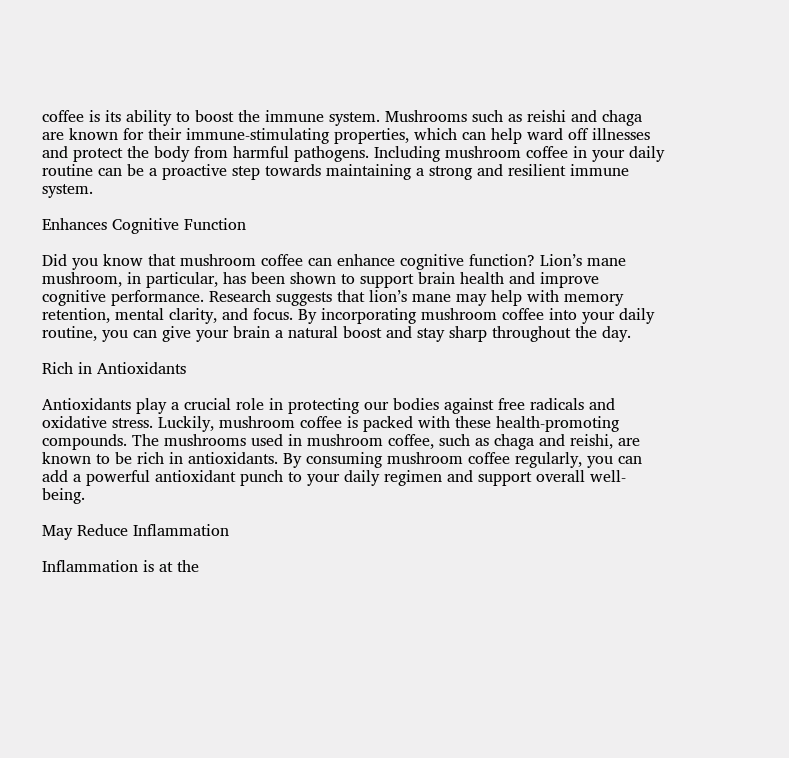coffee is its ability to boost the immune system. Mushrooms such as reishi and chaga are known for their immune-stimulating properties, which can help ward off illnesses and protect the body from harmful pathogens. Including mushroom coffee in your daily routine can be a proactive step towards maintaining a strong and resilient immune system.

Enhances Cognitive Function

Did you know that mushroom coffee can enhance cognitive function? Lion’s mane mushroom, in particular, has been shown to support brain health and improve cognitive performance. Research suggests that lion’s mane may help with memory retention, mental clarity, and focus. By incorporating mushroom coffee into your daily routine, you can give your brain a natural boost and stay sharp throughout the day.

Rich in Antioxidants

Antioxidants play a crucial role in protecting our bodies against free radicals and oxidative stress. Luckily, mushroom coffee is packed with these health-promoting compounds. The mushrooms used in mushroom coffee, such as chaga and reishi, are known to be rich in antioxidants. By consuming mushroom coffee regularly, you can add a powerful antioxidant punch to your daily regimen and support overall well-being.

May Reduce Inflammation

Inflammation is at the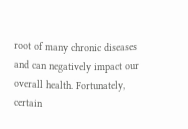root of many chronic diseases and can negatively impact our overall health. Fortunately, certain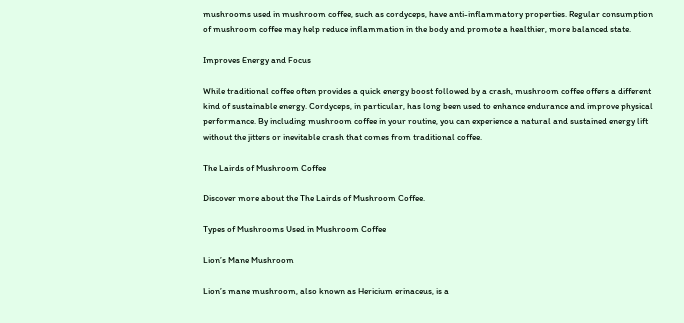mushrooms used in mushroom coffee, such as cordyceps, have anti-inflammatory properties. Regular consumption of mushroom coffee may help reduce inflammation in the body and promote a healthier, more balanced state.

Improves Energy and Focus

While traditional coffee often provides a quick energy boost followed by a crash, mushroom coffee offers a different kind of sustainable energy. Cordyceps, in particular, has long been used to enhance endurance and improve physical performance. By including mushroom coffee in your routine, you can experience a natural and sustained energy lift without the jitters or inevitable crash that comes from traditional coffee.

The Lairds of Mushroom Coffee

Discover more about the The Lairds of Mushroom Coffee.

Types of Mushrooms Used in Mushroom Coffee

Lion’s Mane Mushroom

Lion’s mane mushroom, also known as Hericium erinaceus, is a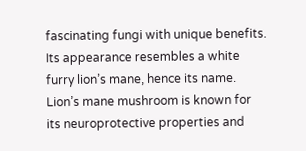fascinating fungi with unique benefits. Its appearance resembles a white furry lion’s mane, hence its name. Lion’s mane mushroom is known for its neuroprotective properties and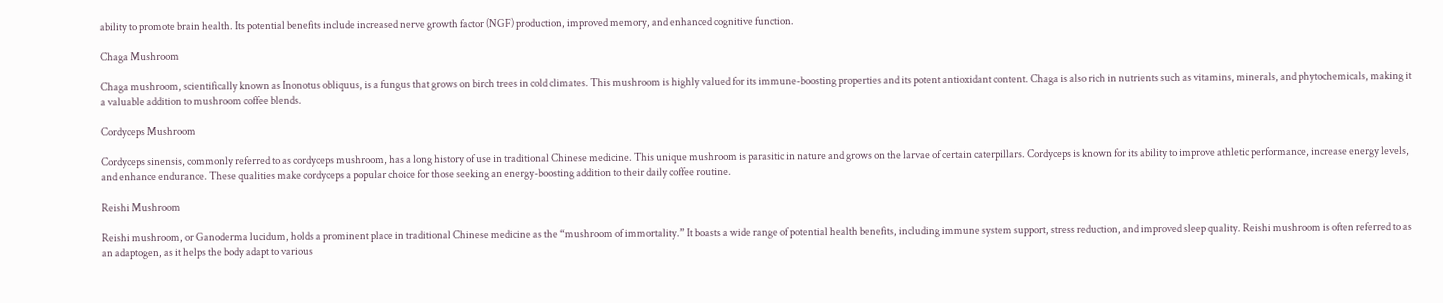ability to promote brain health. Its potential benefits include increased nerve growth factor (NGF) production, improved memory, and enhanced cognitive function.

Chaga Mushroom

Chaga mushroom, scientifically known as Inonotus obliquus, is a fungus that grows on birch trees in cold climates. This mushroom is highly valued for its immune-boosting properties and its potent antioxidant content. Chaga is also rich in nutrients such as vitamins, minerals, and phytochemicals, making it a valuable addition to mushroom coffee blends.

Cordyceps Mushroom

Cordyceps sinensis, commonly referred to as cordyceps mushroom, has a long history of use in traditional Chinese medicine. This unique mushroom is parasitic in nature and grows on the larvae of certain caterpillars. Cordyceps is known for its ability to improve athletic performance, increase energy levels, and enhance endurance. These qualities make cordyceps a popular choice for those seeking an energy-boosting addition to their daily coffee routine.

Reishi Mushroom

Reishi mushroom, or Ganoderma lucidum, holds a prominent place in traditional Chinese medicine as the “mushroom of immortality.” It boasts a wide range of potential health benefits, including immune system support, stress reduction, and improved sleep quality. Reishi mushroom is often referred to as an adaptogen, as it helps the body adapt to various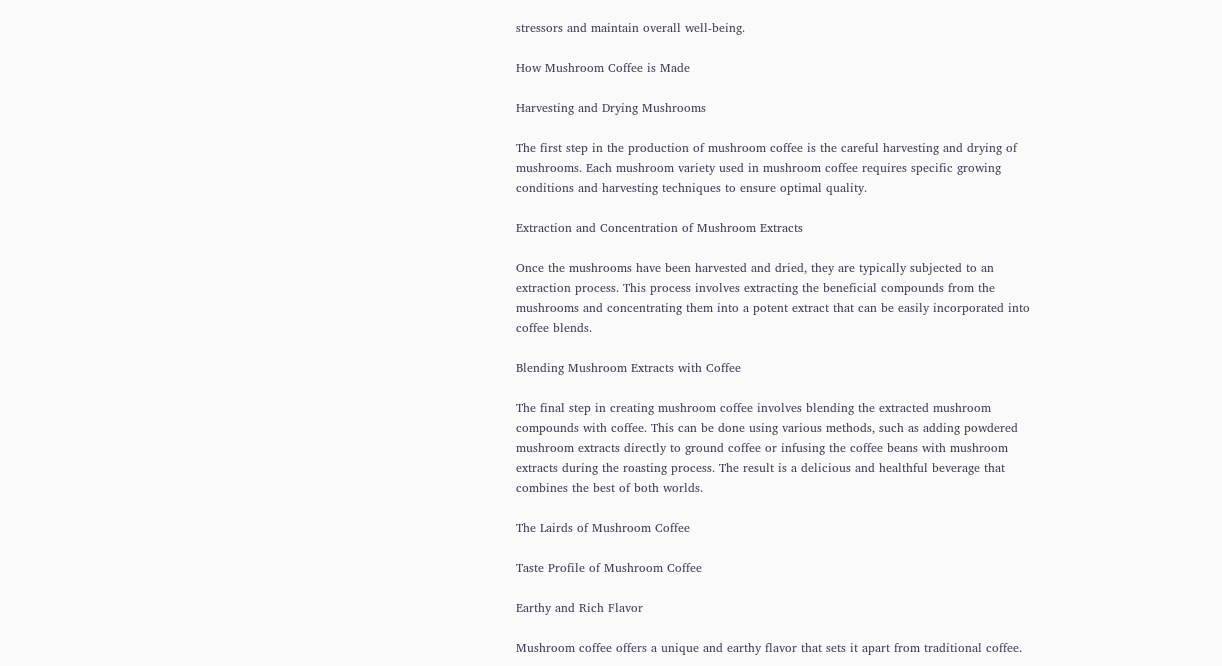stressors and maintain overall well-being.

How Mushroom Coffee is Made

Harvesting and Drying Mushrooms

The first step in the production of mushroom coffee is the careful harvesting and drying of mushrooms. Each mushroom variety used in mushroom coffee requires specific growing conditions and harvesting techniques to ensure optimal quality.

Extraction and Concentration of Mushroom Extracts

Once the mushrooms have been harvested and dried, they are typically subjected to an extraction process. This process involves extracting the beneficial compounds from the mushrooms and concentrating them into a potent extract that can be easily incorporated into coffee blends.

Blending Mushroom Extracts with Coffee

The final step in creating mushroom coffee involves blending the extracted mushroom compounds with coffee. This can be done using various methods, such as adding powdered mushroom extracts directly to ground coffee or infusing the coffee beans with mushroom extracts during the roasting process. The result is a delicious and healthful beverage that combines the best of both worlds.

The Lairds of Mushroom Coffee

Taste Profile of Mushroom Coffee

Earthy and Rich Flavor

Mushroom coffee offers a unique and earthy flavor that sets it apart from traditional coffee.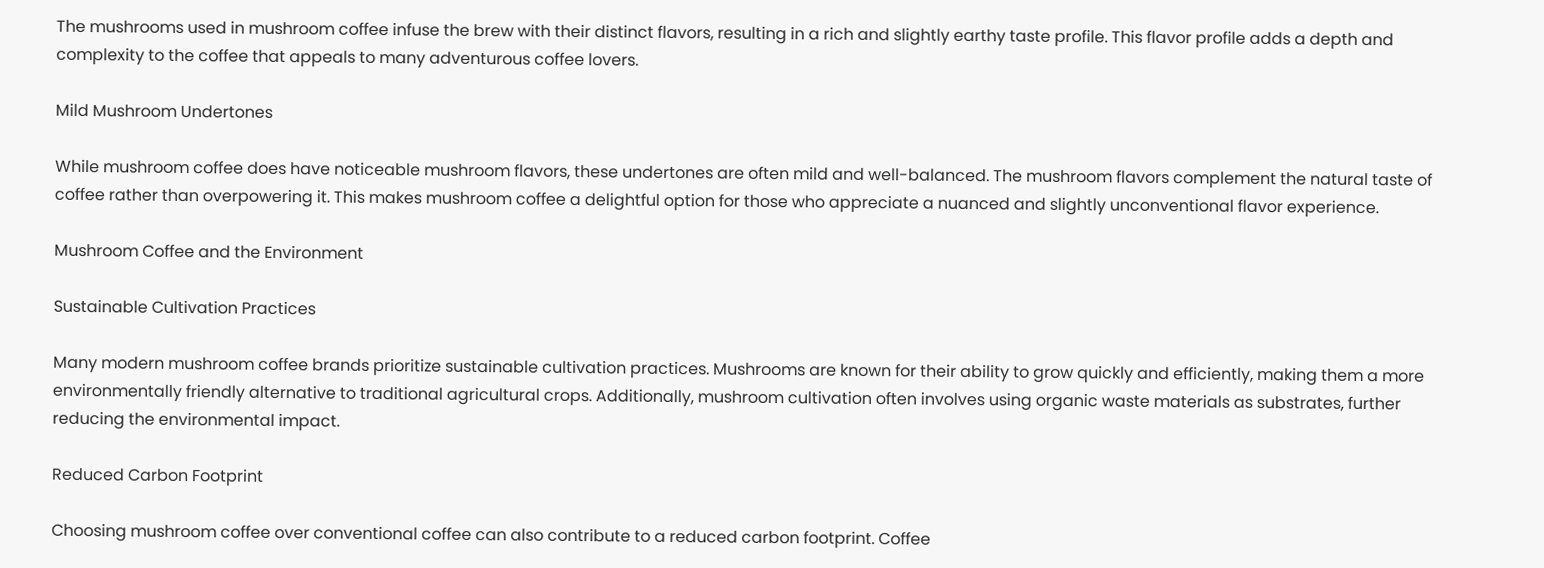The mushrooms used in mushroom coffee infuse the brew with their distinct flavors, resulting in a rich and slightly earthy taste profile. This flavor profile adds a depth and complexity to the coffee that appeals to many adventurous coffee lovers.

Mild Mushroom Undertones

While mushroom coffee does have noticeable mushroom flavors, these undertones are often mild and well-balanced. The mushroom flavors complement the natural taste of coffee rather than overpowering it. This makes mushroom coffee a delightful option for those who appreciate a nuanced and slightly unconventional flavor experience.

Mushroom Coffee and the Environment

Sustainable Cultivation Practices

Many modern mushroom coffee brands prioritize sustainable cultivation practices. Mushrooms are known for their ability to grow quickly and efficiently, making them a more environmentally friendly alternative to traditional agricultural crops. Additionally, mushroom cultivation often involves using organic waste materials as substrates, further reducing the environmental impact.

Reduced Carbon Footprint

Choosing mushroom coffee over conventional coffee can also contribute to a reduced carbon footprint. Coffee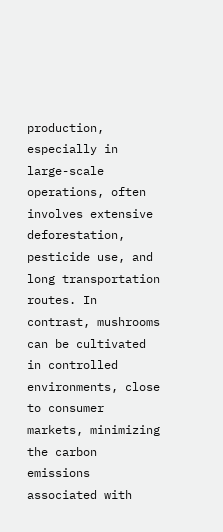production, especially in large-scale operations, often involves extensive deforestation, pesticide use, and long transportation routes. In contrast, mushrooms can be cultivated in controlled environments, close to consumer markets, minimizing the carbon emissions associated with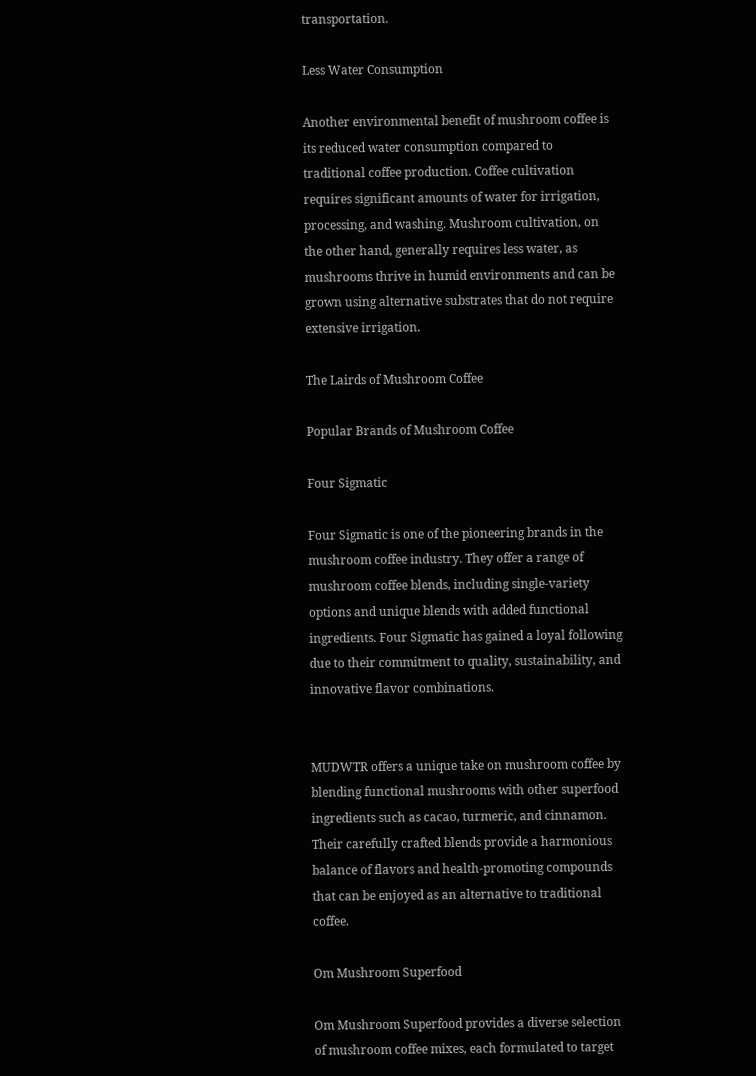transportation.

Less Water Consumption

Another environmental benefit of mushroom coffee is its reduced water consumption compared to traditional coffee production. Coffee cultivation requires significant amounts of water for irrigation, processing, and washing. Mushroom cultivation, on the other hand, generally requires less water, as mushrooms thrive in humid environments and can be grown using alternative substrates that do not require extensive irrigation.

The Lairds of Mushroom Coffee

Popular Brands of Mushroom Coffee

Four Sigmatic

Four Sigmatic is one of the pioneering brands in the mushroom coffee industry. They offer a range of mushroom coffee blends, including single-variety options and unique blends with added functional ingredients. Four Sigmatic has gained a loyal following due to their commitment to quality, sustainability, and innovative flavor combinations.


MUDWTR offers a unique take on mushroom coffee by blending functional mushrooms with other superfood ingredients such as cacao, turmeric, and cinnamon. Their carefully crafted blends provide a harmonious balance of flavors and health-promoting compounds that can be enjoyed as an alternative to traditional coffee.

Om Mushroom Superfood

Om Mushroom Superfood provides a diverse selection of mushroom coffee mixes, each formulated to target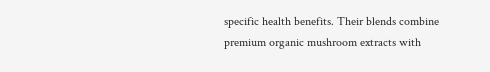specific health benefits. Their blends combine premium organic mushroom extracts with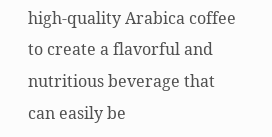high-quality Arabica coffee to create a flavorful and nutritious beverage that can easily be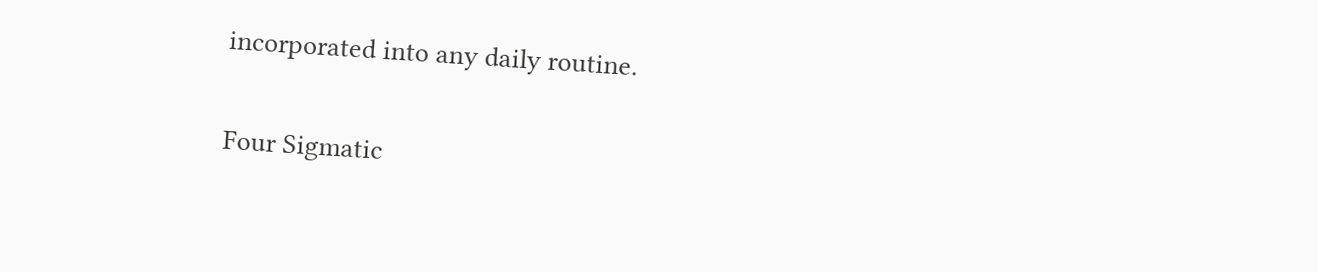incorporated into any daily routine.

Four Sigmatic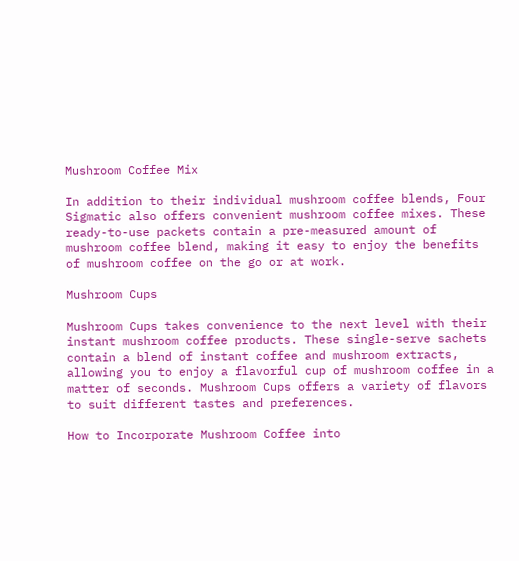Mushroom Coffee Mix

In addition to their individual mushroom coffee blends, Four Sigmatic also offers convenient mushroom coffee mixes. These ready-to-use packets contain a pre-measured amount of mushroom coffee blend, making it easy to enjoy the benefits of mushroom coffee on the go or at work.

Mushroom Cups

Mushroom Cups takes convenience to the next level with their instant mushroom coffee products. These single-serve sachets contain a blend of instant coffee and mushroom extracts, allowing you to enjoy a flavorful cup of mushroom coffee in a matter of seconds. Mushroom Cups offers a variety of flavors to suit different tastes and preferences.

How to Incorporate Mushroom Coffee into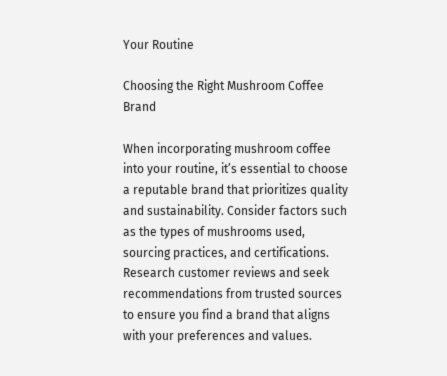Your Routine

Choosing the Right Mushroom Coffee Brand

When incorporating mushroom coffee into your routine, it’s essential to choose a reputable brand that prioritizes quality and sustainability. Consider factors such as the types of mushrooms used, sourcing practices, and certifications. Research customer reviews and seek recommendations from trusted sources to ensure you find a brand that aligns with your preferences and values.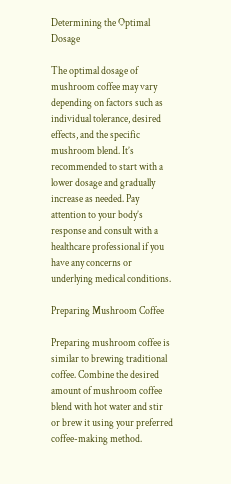Determining the Optimal Dosage

The optimal dosage of mushroom coffee may vary depending on factors such as individual tolerance, desired effects, and the specific mushroom blend. It’s recommended to start with a lower dosage and gradually increase as needed. Pay attention to your body’s response and consult with a healthcare professional if you have any concerns or underlying medical conditions.

Preparing Mushroom Coffee

Preparing mushroom coffee is similar to brewing traditional coffee. Combine the desired amount of mushroom coffee blend with hot water and stir or brew it using your preferred coffee-making method.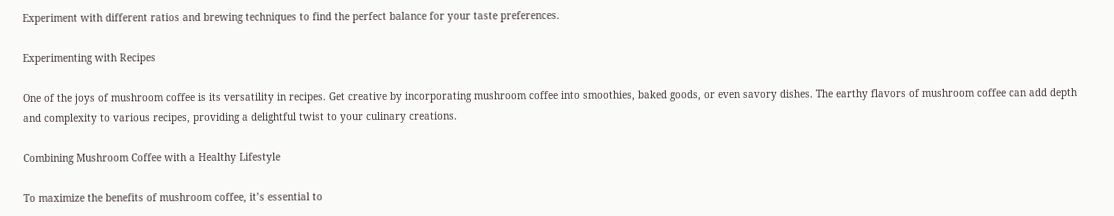Experiment with different ratios and brewing techniques to find the perfect balance for your taste preferences.

Experimenting with Recipes

One of the joys of mushroom coffee is its versatility in recipes. Get creative by incorporating mushroom coffee into smoothies, baked goods, or even savory dishes. The earthy flavors of mushroom coffee can add depth and complexity to various recipes, providing a delightful twist to your culinary creations.

Combining Mushroom Coffee with a Healthy Lifestyle

To maximize the benefits of mushroom coffee, it’s essential to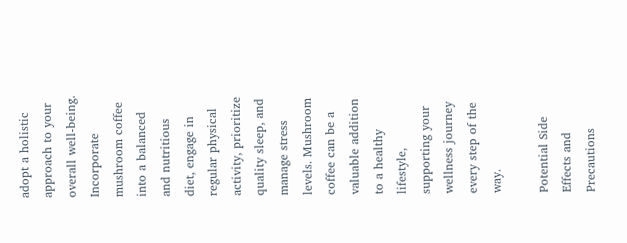adopt a holistic approach to your overall well-being. Incorporate mushroom coffee into a balanced and nutritious diet, engage in regular physical activity, prioritize quality sleep, and manage stress levels. Mushroom coffee can be a valuable addition to a healthy lifestyle, supporting your wellness journey every step of the way.

Potential Side Effects and Precautions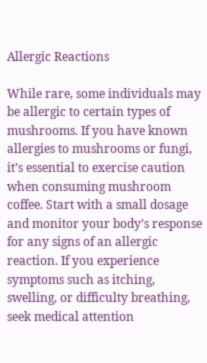Allergic Reactions

While rare, some individuals may be allergic to certain types of mushrooms. If you have known allergies to mushrooms or fungi, it’s essential to exercise caution when consuming mushroom coffee. Start with a small dosage and monitor your body’s response for any signs of an allergic reaction. If you experience symptoms such as itching, swelling, or difficulty breathing, seek medical attention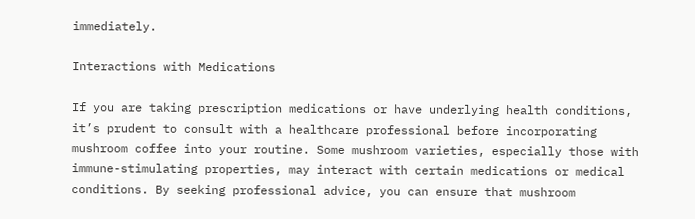immediately.

Interactions with Medications

If you are taking prescription medications or have underlying health conditions, it’s prudent to consult with a healthcare professional before incorporating mushroom coffee into your routine. Some mushroom varieties, especially those with immune-stimulating properties, may interact with certain medications or medical conditions. By seeking professional advice, you can ensure that mushroom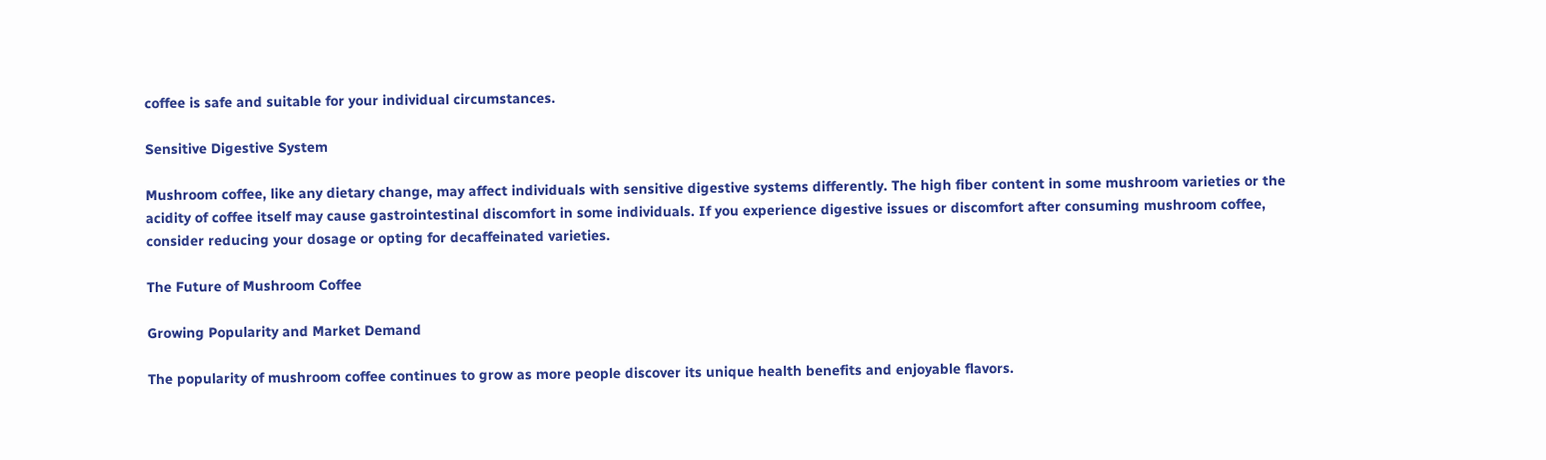coffee is safe and suitable for your individual circumstances.

Sensitive Digestive System

Mushroom coffee, like any dietary change, may affect individuals with sensitive digestive systems differently. The high fiber content in some mushroom varieties or the acidity of coffee itself may cause gastrointestinal discomfort in some individuals. If you experience digestive issues or discomfort after consuming mushroom coffee, consider reducing your dosage or opting for decaffeinated varieties.

The Future of Mushroom Coffee

Growing Popularity and Market Demand

The popularity of mushroom coffee continues to grow as more people discover its unique health benefits and enjoyable flavors.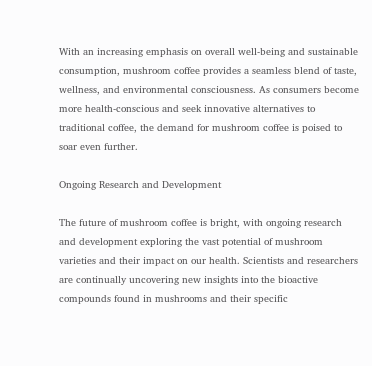With an increasing emphasis on overall well-being and sustainable consumption, mushroom coffee provides a seamless blend of taste, wellness, and environmental consciousness. As consumers become more health-conscious and seek innovative alternatives to traditional coffee, the demand for mushroom coffee is poised to soar even further.

Ongoing Research and Development

The future of mushroom coffee is bright, with ongoing research and development exploring the vast potential of mushroom varieties and their impact on our health. Scientists and researchers are continually uncovering new insights into the bioactive compounds found in mushrooms and their specific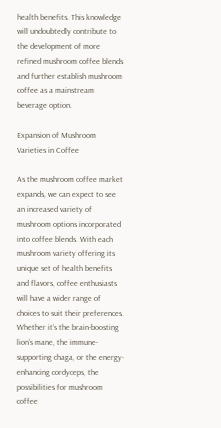health benefits. This knowledge will undoubtedly contribute to the development of more refined mushroom coffee blends and further establish mushroom coffee as a mainstream beverage option.

Expansion of Mushroom Varieties in Coffee

As the mushroom coffee market expands, we can expect to see an increased variety of mushroom options incorporated into coffee blends. With each mushroom variety offering its unique set of health benefits and flavors, coffee enthusiasts will have a wider range of choices to suit their preferences. Whether it’s the brain-boosting lion’s mane, the immune-supporting chaga, or the energy-enhancing cordyceps, the possibilities for mushroom coffee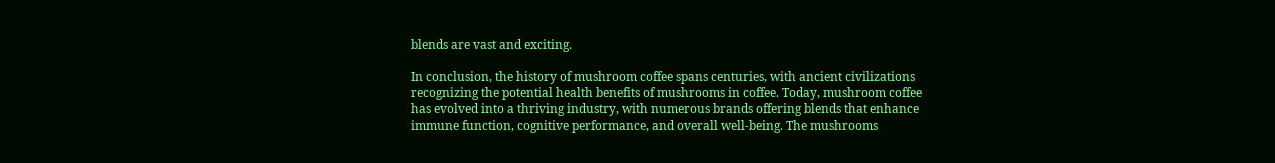blends are vast and exciting.

In conclusion, the history of mushroom coffee spans centuries, with ancient civilizations recognizing the potential health benefits of mushrooms in coffee. Today, mushroom coffee has evolved into a thriving industry, with numerous brands offering blends that enhance immune function, cognitive performance, and overall well-being. The mushrooms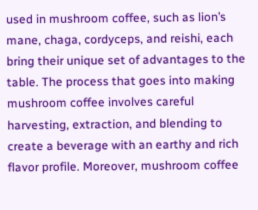used in mushroom coffee, such as lion’s mane, chaga, cordyceps, and reishi, each bring their unique set of advantages to the table. The process that goes into making mushroom coffee involves careful harvesting, extraction, and blending to create a beverage with an earthy and rich flavor profile. Moreover, mushroom coffee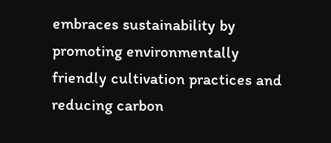embraces sustainability by promoting environmentally friendly cultivation practices and reducing carbon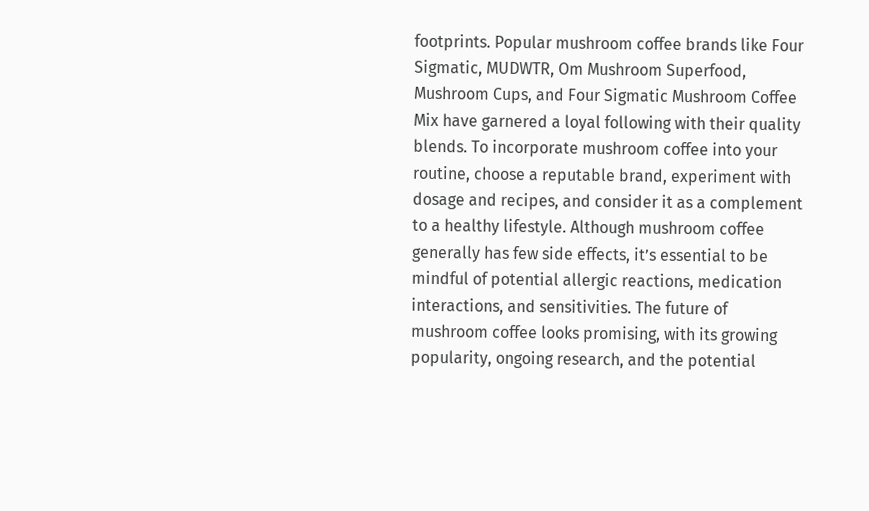footprints. Popular mushroom coffee brands like Four Sigmatic, MUDWTR, Om Mushroom Superfood, Mushroom Cups, and Four Sigmatic Mushroom Coffee Mix have garnered a loyal following with their quality blends. To incorporate mushroom coffee into your routine, choose a reputable brand, experiment with dosage and recipes, and consider it as a complement to a healthy lifestyle. Although mushroom coffee generally has few side effects, it’s essential to be mindful of potential allergic reactions, medication interactions, and sensitivities. The future of mushroom coffee looks promising, with its growing popularity, ongoing research, and the potential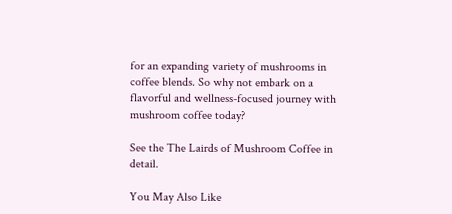for an expanding variety of mushrooms in coffee blends. So why not embark on a flavorful and wellness-focused journey with mushroom coffee today?

See the The Lairds of Mushroom Coffee in detail.

You May Also Like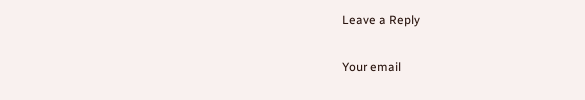Leave a Reply

Your email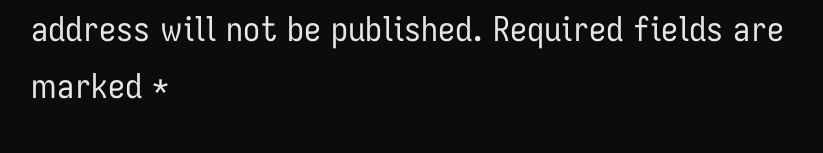address will not be published. Required fields are marked *